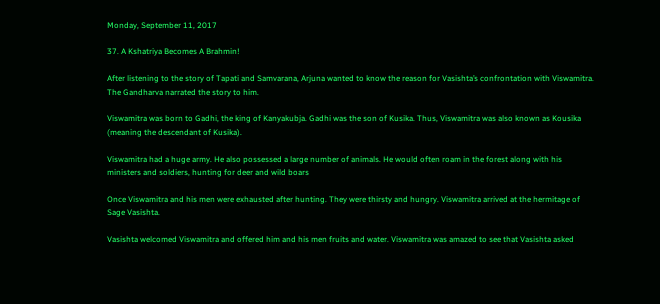Monday, September 11, 2017

37. A Kshatriya Becomes A Brahmin!

After listening to the story of Tapati and Samvarana, Arjuna wanted to know the reason for Vasishta’s confrontation with Viswamitra. The Gandharva narrated the story to him.

Viswamitra was born to Gadhi, the king of Kanyakubja. Gadhi was the son of Kusika. Thus, Viswamitra was also known as Kousika (meaning the descendant of Kusika).

Viswamitra had a huge army. He also possessed a large number of animals. He would often roam in the forest along with his ministers and soldiers, hunting for deer and wild boars

Once Viswamitra and his men were exhausted after hunting. They were thirsty and hungry. Viswamitra arrived at the hermitage of Sage Vasishta.

Vasishta welcomed Viswamitra and offered him and his men fruits and water. Viswamitra was amazed to see that Vasishta asked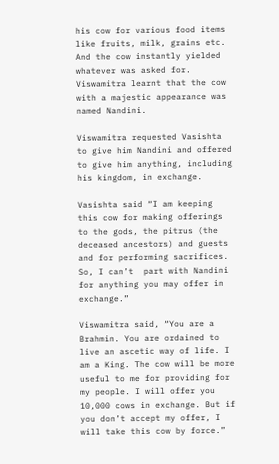his cow for various food items like fruits, milk, grains etc. And the cow instantly yielded whatever was asked for.  Viswamitra learnt that the cow with a majestic appearance was named Nandini.

Viswamitra requested Vasishta to give him Nandini and offered to give him anything, including his kingdom, in exchange.

Vasishta said “I am keeping this cow for making offerings to the gods, the pitrus (the deceased ancestors) and guests and for performing sacrifices. So, I can’t  part with Nandini for anything you may offer in exchange.”

Viswamitra said, “You are a Brahmin. You are ordained to live an ascetic way of life. I am a King. The cow will be more useful to me for providing for my people. I will offer you 10,000 cows in exchange. But if you don’t accept my offer, I will take this cow by force.”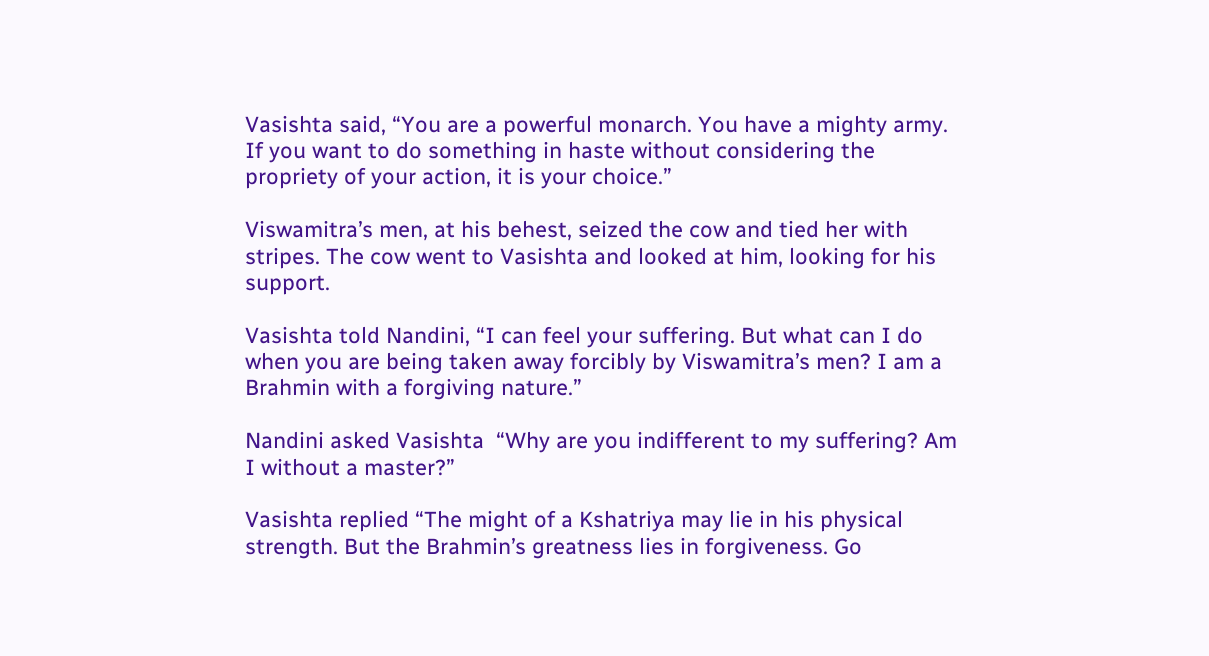Vasishta said, “You are a powerful monarch. You have a mighty army. If you want to do something in haste without considering the propriety of your action, it is your choice.”

Viswamitra’s men, at his behest, seized the cow and tied her with stripes. The cow went to Vasishta and looked at him, looking for his support.

Vasishta told Nandini, “I can feel your suffering. But what can I do when you are being taken away forcibly by Viswamitra’s men? I am a Brahmin with a forgiving nature.”

Nandini asked Vasishta  “Why are you indifferent to my suffering? Am I without a master?”

Vasishta replied “The might of a Kshatriya may lie in his physical strength. But the Brahmin’s greatness lies in forgiveness. Go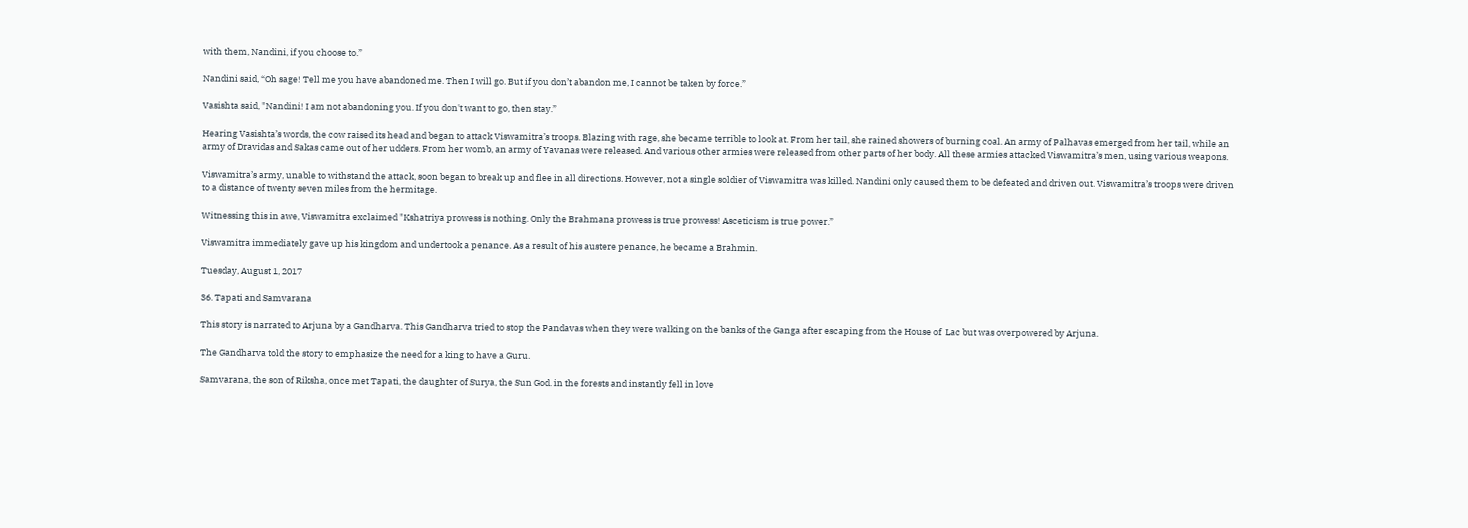with them, Nandini, if you choose to.”

Nandini said, “Oh sage! Tell me you have abandoned me. Then I will go. But if you don’t abandon me, I cannot be taken by force.”

Vasishta said, "Nandini! I am not abandoning you. If you don't want to go, then stay.”

Hearing Vasishta’s words, the cow raised its head and began to attack Viswamitra’s troops. Blazing with rage, she became terrible to look at. From her tail, she rained showers of burning coal. An army of Palhavas emerged from her tail, while an army of Dravidas and Sakas came out of her udders. From her womb, an army of Yavanas were released. And various other armies were released from other parts of her body. All these armies attacked Viswamitra’s men, using various weapons.

Viswamitra’s army, unable to withstand the attack, soon began to break up and flee in all directions. However, not a single soldier of Viswamitra was killed. Nandini only caused them to be defeated and driven out. Viswamitra’s troops were driven to a distance of twenty seven miles from the hermitage.

Witnessing this in awe, Viswamitra exclaimed "Kshatriya prowess is nothing. Only the Brahmana prowess is true prowess! Asceticism is true power.”

Viswamitra immediately gave up his kingdom and undertook a penance. As a result of his austere penance, he became a Brahmin.

Tuesday, August 1, 2017

36. Tapati and Samvarana

This story is narrated to Arjuna by a Gandharva. This Gandharva tried to stop the Pandavas when they were walking on the banks of the Ganga after escaping from the House of  Lac but was overpowered by Arjuna.

The Gandharva told the story to emphasize the need for a king to have a Guru.

Samvarana, the son of Riksha, once met Tapati, the daughter of Surya, the Sun God. in the forests and instantly fell in love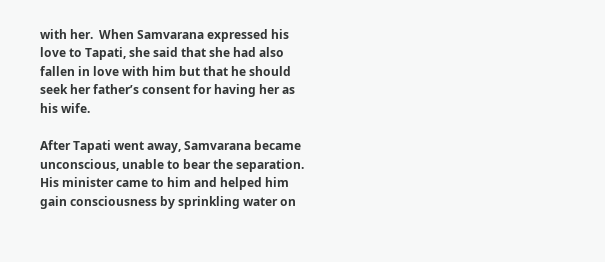with her.  When Samvarana expressed his love to Tapati, she said that she had also fallen in love with him but that he should seek her father’s consent for having her as his wife.

After Tapati went away, Samvarana became unconscious, unable to bear the separation.  His minister came to him and helped him gain consciousness by sprinkling water on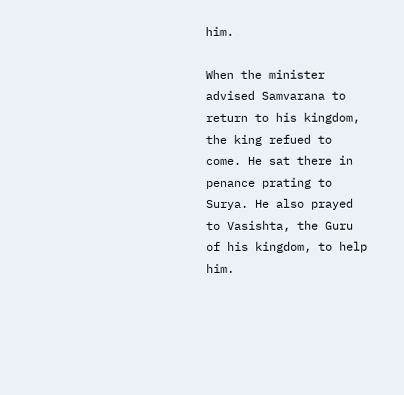him.

When the minister advised Samvarana to return to his kingdom, the king refued to come. He sat there in penance prating to Surya. He also prayed to Vasishta, the Guru of his kingdom, to help him.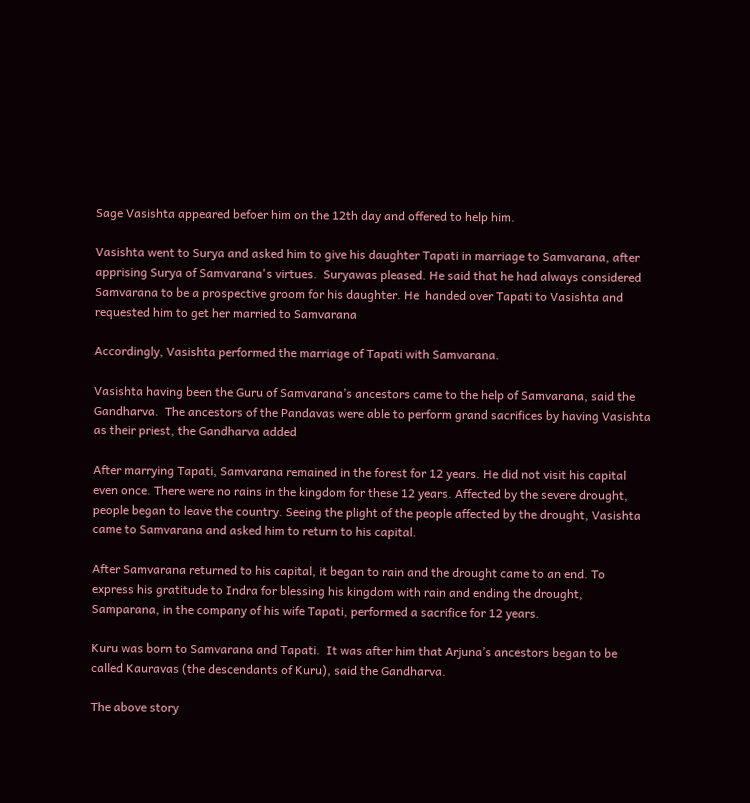Sage Vasishta appeared befoer him on the 12th day and offered to help him.

Vasishta went to Surya and asked him to give his daughter Tapati in marriage to Samvarana, after apprising Surya of Samvarana's virtues.  Suryawas pleased. He said that he had always considered Samvarana to be a prospective groom for his daughter. He  handed over Tapati to Vasishta and requested him to get her married to Samvarana

Accordingly, Vasishta performed the marriage of Tapati with Samvarana.

Vasishta having been the Guru of Samvarana’s ancestors came to the help of Samvarana, said the Gandharva.  The ancestors of the Pandavas were able to perform grand sacrifices by having Vasishta as their priest, the Gandharva added

After marrying Tapati, Samvarana remained in the forest for 12 years. He did not visit his capital even once. There were no rains in the kingdom for these 12 years. Affected by the severe drought, people began to leave the country. Seeing the plight of the people affected by the drought, Vasishta came to Samvarana and asked him to return to his capital.

After Samvarana returned to his capital, it began to rain and the drought came to an end. To express his gratitude to Indra for blessing his kingdom with rain and ending the drought, Samparana, in the company of his wife Tapati, performed a sacrifice for 12 years.

Kuru was born to Samvarana and Tapati.  It was after him that Arjuna’s ancestors began to be called Kauravas (the descendants of Kuru), said the Gandharva.

The above story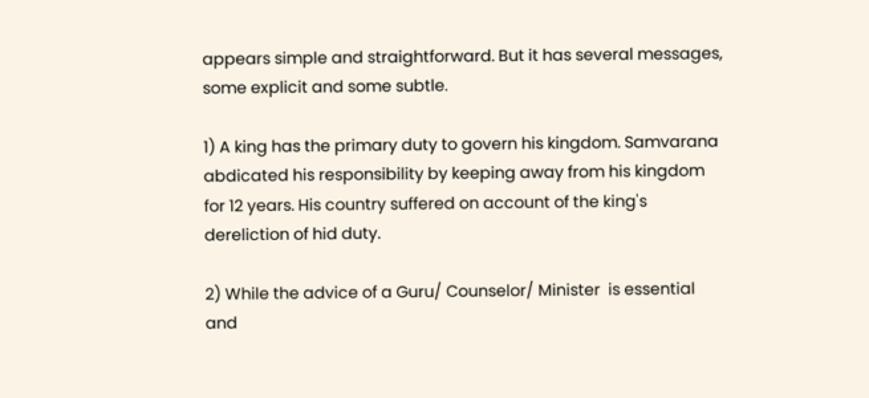appears simple and straightforward. But it has several messages, some explicit and some subtle.

1) A king has the primary duty to govern his kingdom. Samvarana abdicated his responsibility by keeping away from his kingdom for 12 years. His country suffered on account of the king's dereliction of hid duty.

2) While the advice of a Guru/ Counselor/ Minister  is essential and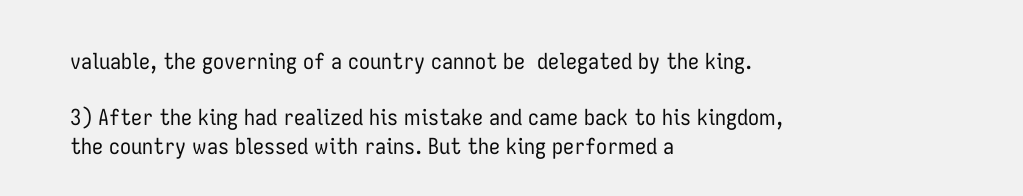valuable, the governing of a country cannot be  delegated by the king.

3) After the king had realized his mistake and came back to his kingdom, the country was blessed with rains. But the king performed a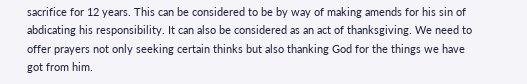sacrifice for 12 years. This can be considered to be by way of making amends for his sin of abdicating his responsibility. It can also be considered as an act of thanksgiving. We need to offer prayers not only seeking certain thinks but also thanking God for the things we have got from him.